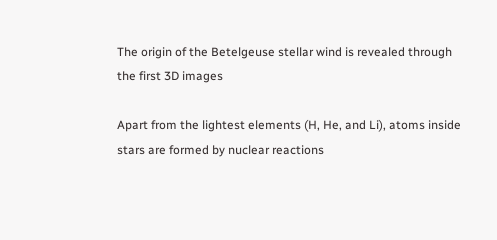The origin of the Betelgeuse stellar wind is revealed through the first 3D images

Apart from the lightest elements (H, He, and Li), atoms inside stars are formed by nuclear reactions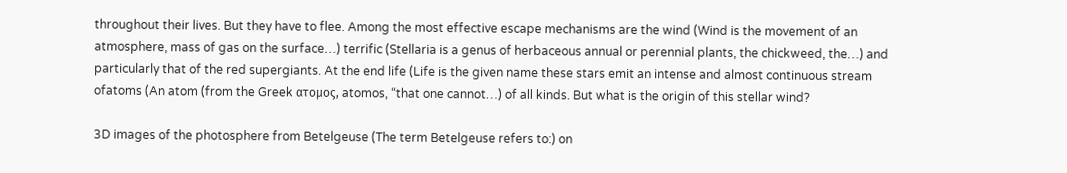throughout their lives. But they have to flee. Among the most effective escape mechanisms are the wind (Wind is the movement of an atmosphere, mass of gas on the surface…) terrific (Stellaria is a genus of herbaceous annual or perennial plants, the chickweed, the…) and particularly that of the red supergiants. At the end life (Life is the given name these stars emit an intense and almost continuous stream ofatoms (An atom (from the Greek ατομος, atomos, “that one cannot…) of all kinds. But what is the origin of this stellar wind?

3D images of the photosphere from Betelgeuse (The term Betelgeuse refers to:) on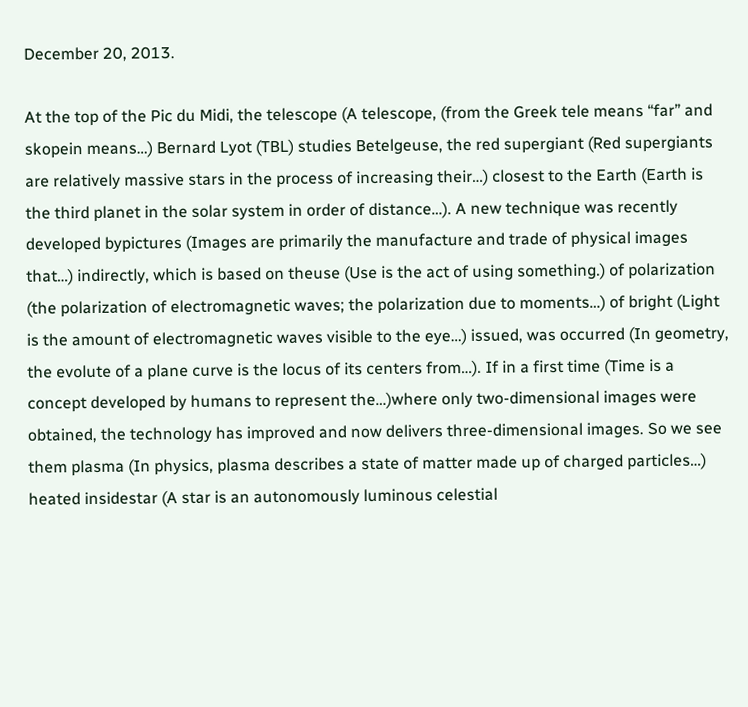December 20, 2013.

At the top of the Pic du Midi, the telescope (A telescope, (from the Greek tele means “far” and skopein means…) Bernard Lyot (TBL) studies Betelgeuse, the red supergiant (Red supergiants are relatively massive stars in the process of increasing their…) closest to the Earth (Earth is the third planet in the solar system in order of distance…). A new technique was recently developed bypictures (Images are primarily the manufacture and trade of physical images that…) indirectly, which is based on theuse (Use is the act of using something.) of polarization (the polarization of electromagnetic waves; the polarization due to moments…) of bright (Light is the amount of electromagnetic waves visible to the eye…) issued, was occurred (In geometry, the evolute of a plane curve is the locus of its centers from…). If in a first time (Time is a concept developed by humans to represent the…)where only two-dimensional images were obtained, the technology has improved and now delivers three-dimensional images. So we see them plasma (In physics, plasma describes a state of matter made up of charged particles…) heated insidestar (A star is an autonomously luminous celestial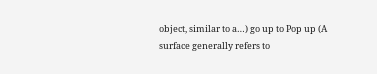object, similar to a…) go up to Pop up (A surface generally refers to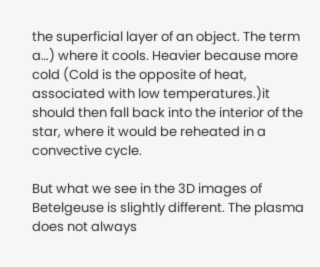the superficial layer of an object. The term a…) where it cools. Heavier because more cold (Cold is the opposite of heat, associated with low temperatures.)it should then fall back into the interior of the star, where it would be reheated in a convective cycle.

But what we see in the 3D images of Betelgeuse is slightly different. The plasma does not always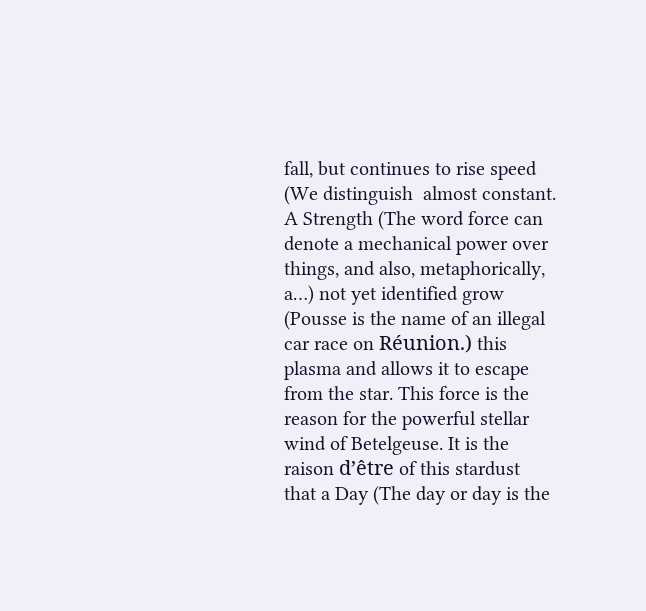fall, but continues to rise speed (We distinguish  almost constant. A Strength (The word force can denote a mechanical power over things, and also, metaphorically, a…) not yet identified grow (Pousse is the name of an illegal car race on Réunion.) this plasma and allows it to escape from the star. This force is the reason for the powerful stellar wind of Betelgeuse. It is the raison d’être of this stardust that a Day (The day or day is the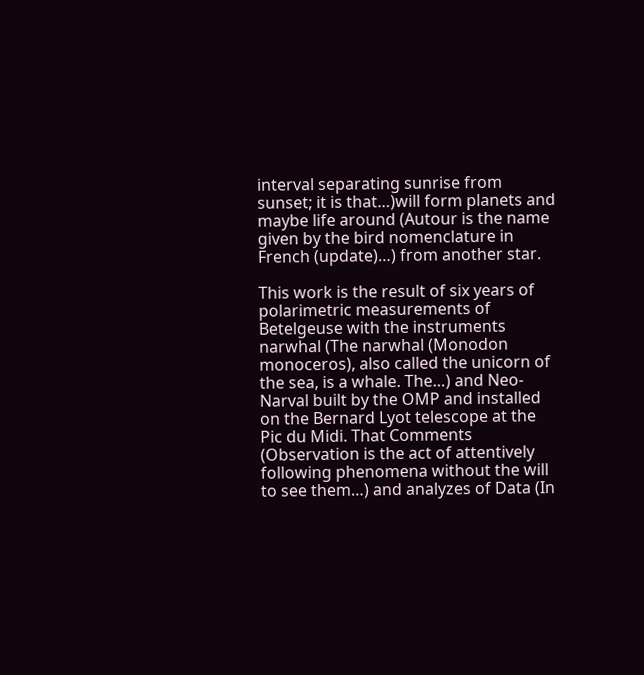interval separating sunrise from sunset; it is that…)will form planets and maybe life around (Autour is the name given by the bird nomenclature in French (update)…) from another star.

This work is the result of six years of polarimetric measurements of Betelgeuse with the instruments narwhal (The narwhal (Monodon monoceros), also called the unicorn of the sea, is a whale. The…) and Neo-Narval built by the OMP and installed on the Bernard Lyot telescope at the Pic du Midi. That Comments (Observation is the act of attentively following phenomena without the will to see them…) and analyzes of Data (In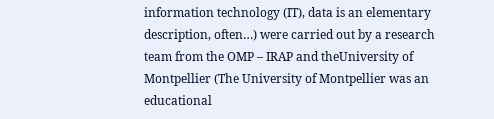information technology (IT), data is an elementary description, often…) were carried out by a research team from the OMP – IRAP and theUniversity of Montpellier (The University of Montpellier was an educational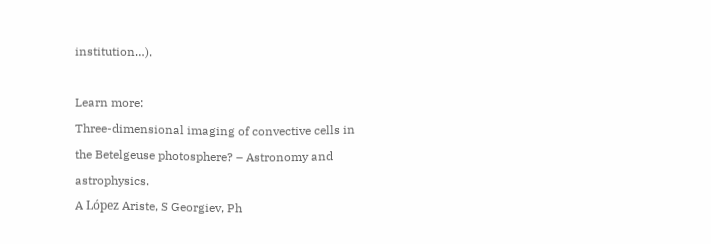institution…).

Learn more:
Three-dimensional imaging of convective cells in the Betelgeuse photosphere? – Astronomy and astrophysics.
A López Ariste, S Georgiev, Ph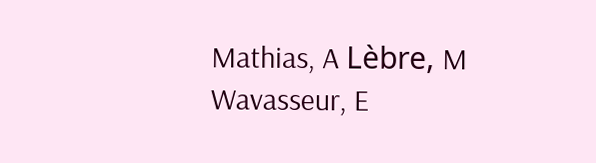Mathias, A Lèbre, M Wavasseur, E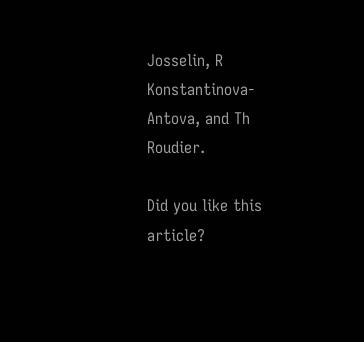Josselin, R Konstantinova-Antova, and Th Roudier.

Did you like this article?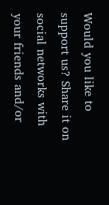Would you like to support us? Share it on social networks with your friends and/or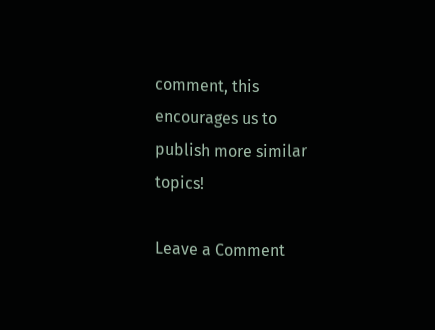comment, this encourages us to publish more similar topics!

Leave a Comment